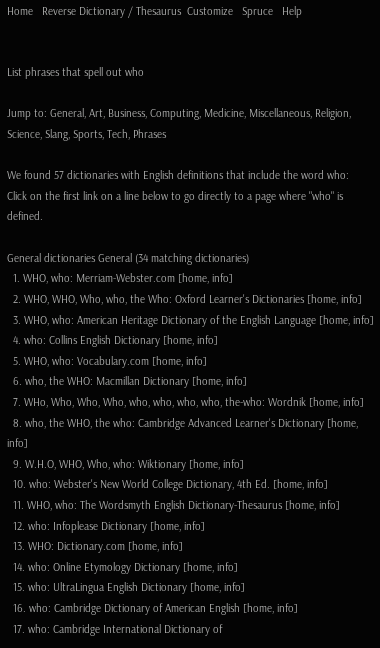Home   Reverse Dictionary / Thesaurus  Customize   Spruce   Help


List phrases that spell out who

Jump to: General, Art, Business, Computing, Medicine, Miscellaneous, Religion, Science, Slang, Sports, Tech, Phrases

We found 57 dictionaries with English definitions that include the word who:
Click on the first link on a line below to go directly to a page where "who" is defined.

General dictionaries General (34 matching dictionaries)
  1. WHO, who: Merriam-Webster.com [home, info]
  2. WHO, WHO, Who, who, the Who: Oxford Learner's Dictionaries [home, info]
  3. WHO, who: American Heritage Dictionary of the English Language [home, info]
  4. who: Collins English Dictionary [home, info]
  5. WHO, who: Vocabulary.com [home, info]
  6. who, the WHO: Macmillan Dictionary [home, info]
  7. WHo, Who, Who, Who, who, who, who, who, the-who: Wordnik [home, info]
  8. who, the WHO, the who: Cambridge Advanced Learner's Dictionary [home, info]
  9. W.H.O, WHO, Who, who: Wiktionary [home, info]
  10. who: Webster's New World College Dictionary, 4th Ed. [home, info]
  11. WHO, who: The Wordsmyth English Dictionary-Thesaurus [home, info]
  12. who: Infoplease Dictionary [home, info]
  13. WHO: Dictionary.com [home, info]
  14. who: Online Etymology Dictionary [home, info]
  15. who: UltraLingua English Dictionary [home, info]
  16. who: Cambridge Dictionary of American English [home, info]
  17. who: Cambridge International Dictionary of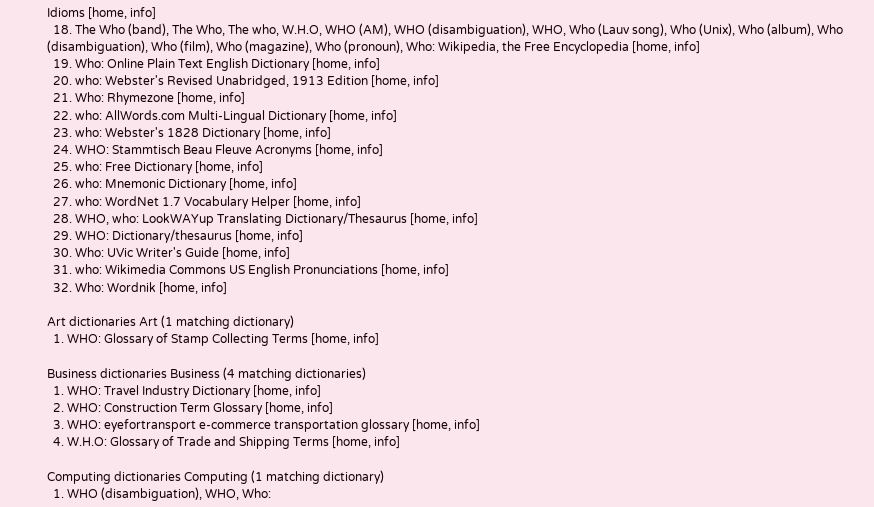Idioms [home, info]
  18. The Who (band), The Who, The who, W.H.O, WHO (AM), WHO (disambiguation), WHO, Who (Lauv song), Who (Unix), Who (album), Who (disambiguation), Who (film), Who (magazine), Who (pronoun), Who: Wikipedia, the Free Encyclopedia [home, info]
  19. Who: Online Plain Text English Dictionary [home, info]
  20. who: Webster's Revised Unabridged, 1913 Edition [home, info]
  21. Who: Rhymezone [home, info]
  22. who: AllWords.com Multi-Lingual Dictionary [home, info]
  23. who: Webster's 1828 Dictionary [home, info]
  24. WHO: Stammtisch Beau Fleuve Acronyms [home, info]
  25. who: Free Dictionary [home, info]
  26. who: Mnemonic Dictionary [home, info]
  27. who: WordNet 1.7 Vocabulary Helper [home, info]
  28. WHO, who: LookWAYup Translating Dictionary/Thesaurus [home, info]
  29. WHO: Dictionary/thesaurus [home, info]
  30. Who: UVic Writer's Guide [home, info]
  31. who: Wikimedia Commons US English Pronunciations [home, info]
  32. Who: Wordnik [home, info]

Art dictionaries Art (1 matching dictionary)
  1. WHO: Glossary of Stamp Collecting Terms [home, info]

Business dictionaries Business (4 matching dictionaries)
  1. WHO: Travel Industry Dictionary [home, info]
  2. WHO: Construction Term Glossary [home, info]
  3. WHO: eyefortransport e-commerce transportation glossary [home, info]
  4. W.H.O: Glossary of Trade and Shipping Terms [home, info]

Computing dictionaries Computing (1 matching dictionary)
  1. WHO (disambiguation), WHO, Who: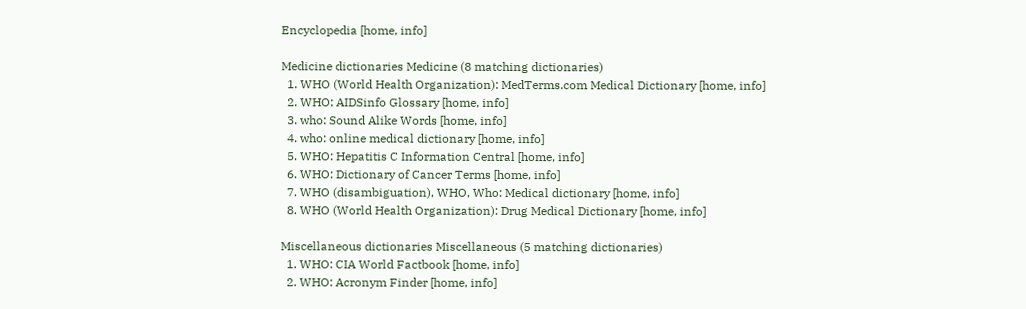Encyclopedia [home, info]

Medicine dictionaries Medicine (8 matching dictionaries)
  1. WHO (World Health Organization): MedTerms.com Medical Dictionary [home, info]
  2. WHO: AIDSinfo Glossary [home, info]
  3. who: Sound Alike Words [home, info]
  4. who: online medical dictionary [home, info]
  5. WHO: Hepatitis C Information Central [home, info]
  6. WHO: Dictionary of Cancer Terms [home, info]
  7. WHO (disambiguation), WHO, Who: Medical dictionary [home, info]
  8. WHO (World Health Organization): Drug Medical Dictionary [home, info]

Miscellaneous dictionaries Miscellaneous (5 matching dictionaries)
  1. WHO: CIA World Factbook [home, info]
  2. WHO: Acronym Finder [home, info]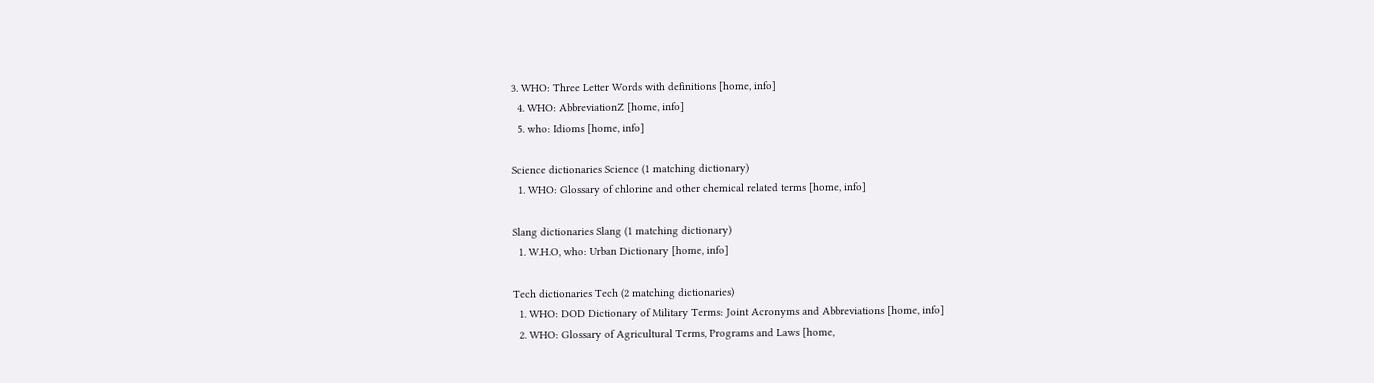3. WHO: Three Letter Words with definitions [home, info]
  4. WHO: AbbreviationZ [home, info]
  5. who: Idioms [home, info]

Science dictionaries Science (1 matching dictionary)
  1. WHO: Glossary of chlorine and other chemical related terms [home, info]

Slang dictionaries Slang (1 matching dictionary)
  1. W.H.O, who: Urban Dictionary [home, info]

Tech dictionaries Tech (2 matching dictionaries)
  1. WHO: DOD Dictionary of Military Terms: Joint Acronyms and Abbreviations [home, info]
  2. WHO: Glossary of Agricultural Terms, Programs and Laws [home,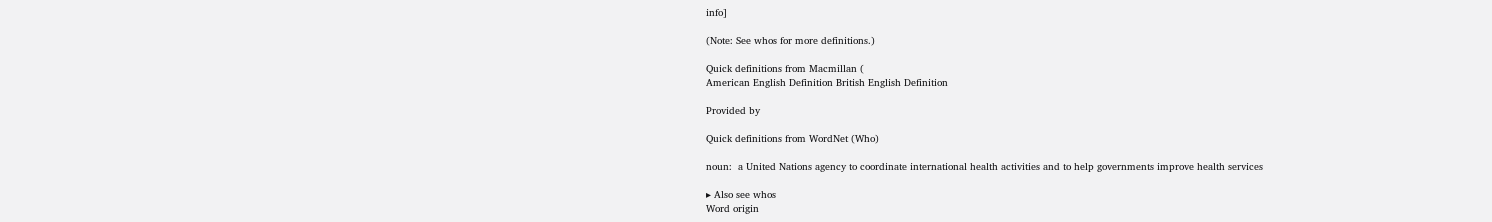info]

(Note: See whos for more definitions.)

Quick definitions from Macmillan (
American English Definition British English Definition

Provided by

Quick definitions from WordNet (Who)

noun:  a United Nations agency to coordinate international health activities and to help governments improve health services

▸ Also see whos
Word origin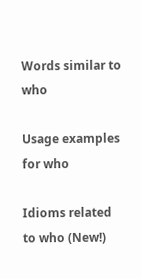Words similar to who

Usage examples for who

Idioms related to who (New!)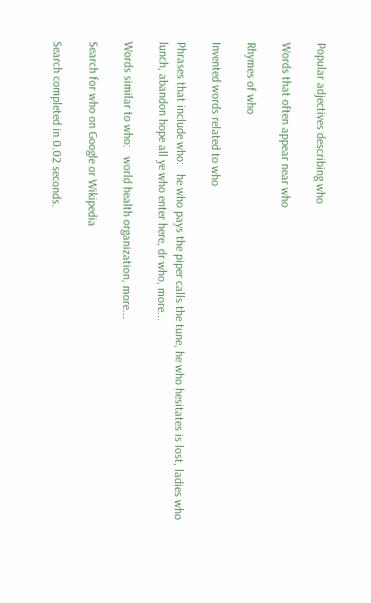Popular adjectives describing who

Words that often appear near who

Rhymes of who

Invented words related to who

Phrases that include who:   he who pays the piper calls the tune, he who hesitates is lost, ladies who lunch, abandon hope all ye who enter here, dr who, more...

Words similar to who:   world health organization, more...

Search for who on Google or Wikipedia

Search completed in 0.02 seconds.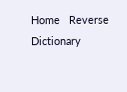Home   Reverse Dictionary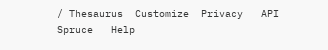/ Thesaurus  Customize  Privacy   API   Spruce   Help